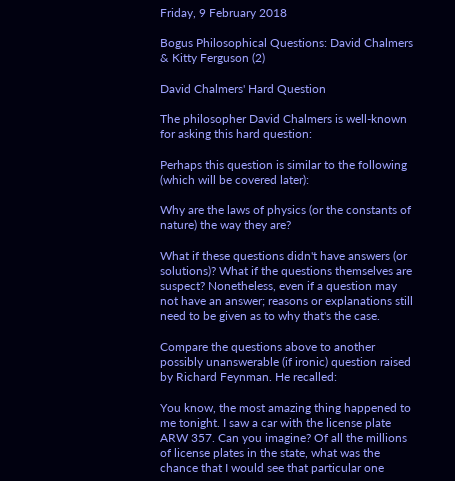Friday, 9 February 2018

Bogus Philosophical Questions: David Chalmers & Kitty Ferguson (2)

David Chalmers' Hard Question

The philosopher David Chalmers is well-known for asking this hard question:

Perhaps this question is similar to the following (which will be covered later):

Why are the laws of physics (or the constants of nature) the way they are?

What if these questions didn't have answers (or solutions)? What if the questions themselves are suspect? Nonetheless, even if a question may not have an answer; reasons or explanations still need to be given as to why that's the case.

Compare the questions above to another possibly unanswerable (if ironic) question raised by Richard Feynman. He recalled:

You know, the most amazing thing happened to me tonight. I saw a car with the license plate ARW 357. Can you imagine? Of all the millions of license plates in the state, what was the chance that I would see that particular one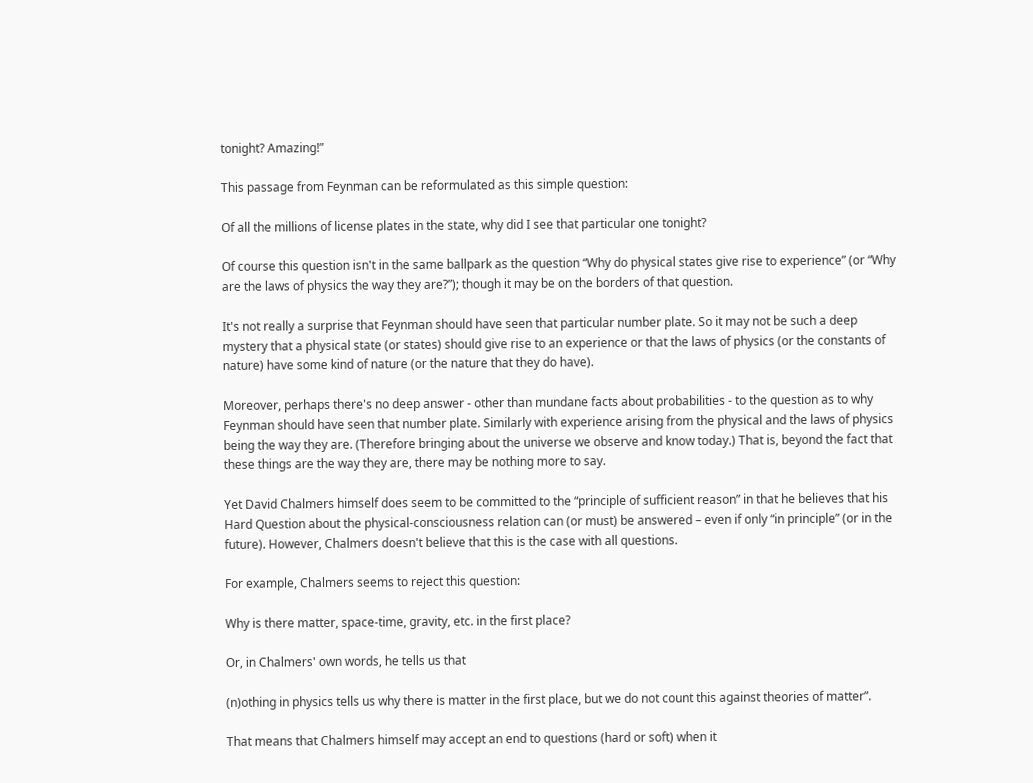tonight? Amazing!”

This passage from Feynman can be reformulated as this simple question:

Of all the millions of license plates in the state, why did I see that particular one tonight?

Of course this question isn't in the same ballpark as the question “Why do physical states give rise to experience” (or “Why are the laws of physics the way they are?”); though it may be on the borders of that question.

It's not really a surprise that Feynman should have seen that particular number plate. So it may not be such a deep mystery that a physical state (or states) should give rise to an experience or that the laws of physics (or the constants of nature) have some kind of nature (or the nature that they do have).

Moreover, perhaps there's no deep answer - other than mundane facts about probabilities - to the question as to why Feynman should have seen that number plate. Similarly with experience arising from the physical and the laws of physics being the way they are. (Therefore bringing about the universe we observe and know today.) That is, beyond the fact that these things are the way they are, there may be nothing more to say.

Yet David Chalmers himself does seem to be committed to the “principle of sufficient reason” in that he believes that his Hard Question about the physical-consciousness relation can (or must) be answered – even if only “in principle” (or in the future). However, Chalmers doesn't believe that this is the case with all questions.

For example, Chalmers seems to reject this question:

Why is there matter, space-time, gravity, etc. in the first place?

Or, in Chalmers' own words, he tells us that

(n)othing in physics tells us why there is matter in the first place, but we do not count this against theories of matter”.

That means that Chalmers himself may accept an end to questions (hard or soft) when it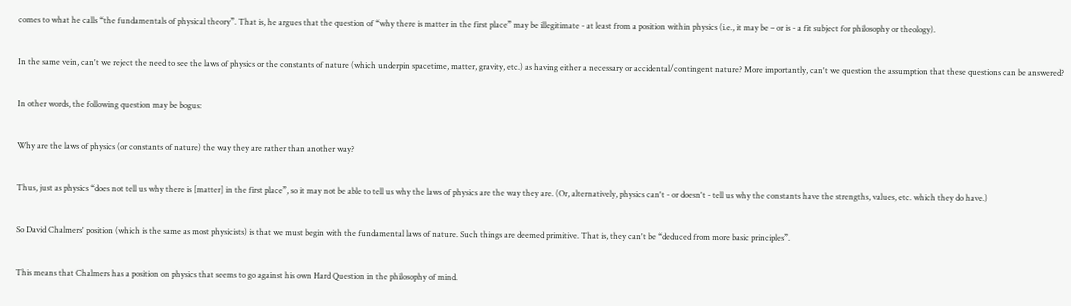comes to what he calls “the fundamentals of physical theory”. That is, he argues that the question of “why there is matter in the first place” may be illegitimate - at least from a position within physics (i.e., it may be – or is - a fit subject for philosophy or theology).

In the same vein, can't we reject the need to see the laws of physics or the constants of nature (which underpin spacetime, matter, gravity, etc.) as having either a necessary or accidental/contingent nature? More importantly, can't we question the assumption that these questions can be answered?

In other words, the following question may be bogus:

Why are the laws of physics (or constants of nature) the way they are rather than another way?

Thus, just as physics “does not tell us why there is [matter] in the first place”, so it may not be able to tell us why the laws of physics are the way they are. (Or, alternatively, physics can't - or doesn't - tell us why the constants have the strengths, values, etc. which they do have.)

So David Chalmers' position (which is the same as most physicists) is that we must begin with the fundamental laws of nature. Such things are deemed primitive. That is, they can't be “deduced from more basic principles”.

This means that Chalmers has a position on physics that seems to go against his own Hard Question in the philosophy of mind.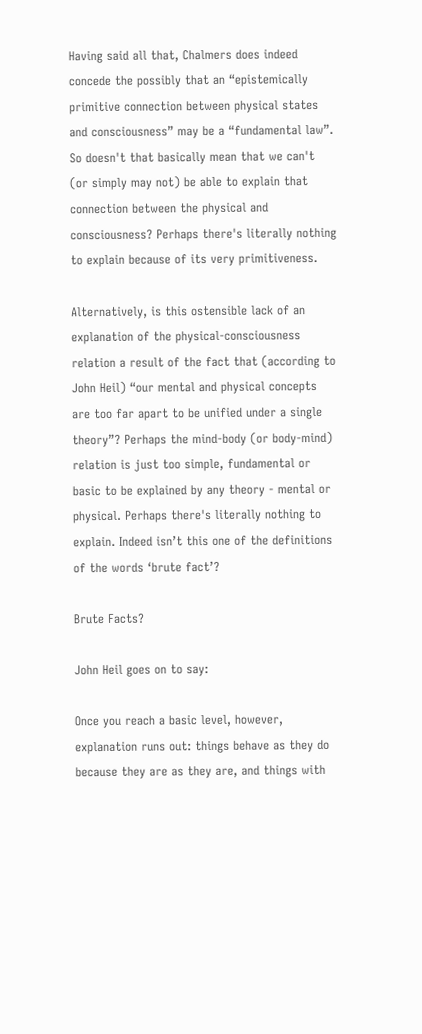Having said all that, Chalmers does indeed concede the possibly that an “epistemically primitive connection between physical states and consciousness” may be a “fundamental law”. So doesn't that basically mean that we can't (or simply may not) be able to explain that connection between the physical and consciousness? Perhaps there's literally nothing to explain because of its very primitiveness.

Alternatively, is this ostensible lack of an explanation of the physical-consciousness relation a result of the fact that (according to John Heil) “our mental and physical concepts are too far apart to be unified under a single theory”? Perhaps the mind-body (or body-mind) relation is just too simple, fundamental or basic to be explained by any theory - mental or physical. Perhaps there's literally nothing to explain. Indeed isn’t this one of the definitions of the words ‘brute fact’?

Brute Facts?

John Heil goes on to say:

Once you reach a basic level, however, explanation runs out: things behave as they do because they are as they are, and things with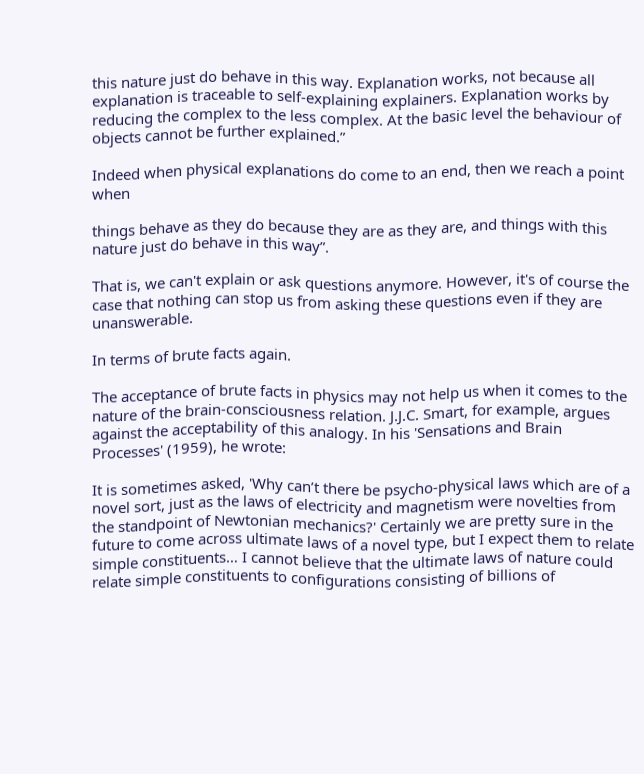this nature just do behave in this way. Explanation works, not because all explanation is traceable to self-explaining explainers. Explanation works by reducing the complex to the less complex. At the basic level the behaviour of objects cannot be further explained.”

Indeed when physical explanations do come to an end, then we reach a point when

things behave as they do because they are as they are, and things with this nature just do behave in this way”.

That is, we can't explain or ask questions anymore. However, it's of course the case that nothing can stop us from asking these questions even if they are unanswerable.

In terms of brute facts again.

The acceptance of brute facts in physics may not help us when it comes to the nature of the brain-consciousness relation. J.J.C. Smart, for example, argues against the acceptability of this analogy. In his 'Sensations and Brain Processes' (1959), he wrote:

It is sometimes asked, 'Why can’t there be psycho-physical laws which are of a novel sort, just as the laws of electricity and magnetism were novelties from the standpoint of Newtonian mechanics?' Certainly we are pretty sure in the future to come across ultimate laws of a novel type, but I expect them to relate simple constituents… I cannot believe that the ultimate laws of nature could relate simple constituents to configurations consisting of billions of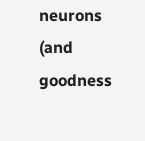neurons (and goodness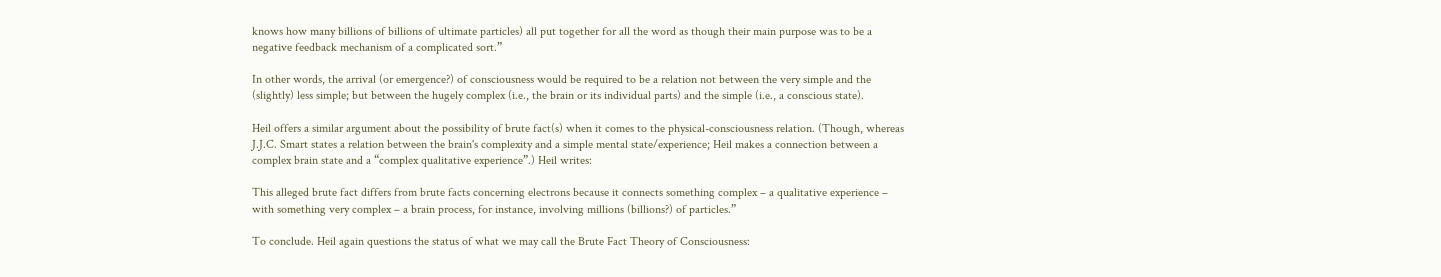knows how many billions of billions of ultimate particles) all put together for all the word as though their main purpose was to be a negative feedback mechanism of a complicated sort.”

In other words, the arrival (or emergence?) of consciousness would be required to be a relation not between the very simple and the (slightly) less simple; but between the hugely complex (i.e., the brain or its individual parts) and the simple (i.e., a conscious state).

Heil offers a similar argument about the possibility of brute fact(s) when it comes to the physical-consciousness relation. (Though, whereas J.J.C. Smart states a relation between the brain's complexity and a simple mental state/experience; Heil makes a connection between a complex brain state and a “complex qualitative experience”.) Heil writes:

This alleged brute fact differs from brute facts concerning electrons because it connects something complex – a qualitative experience – with something very complex – a brain process, for instance, involving millions (billions?) of particles.”

To conclude. Heil again questions the status of what we may call the Brute Fact Theory of Consciousness: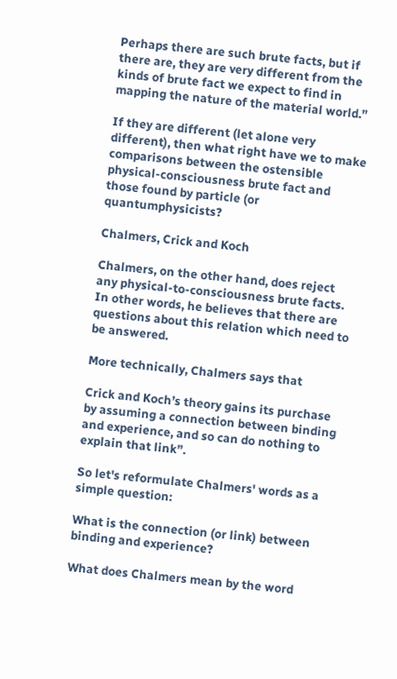Perhaps there are such brute facts, but if there are, they are very different from the kinds of brute fact we expect to find in mapping the nature of the material world.”

If they are different (let alone very different), then what right have we to make comparisons between the ostensible physical-consciousness brute fact and those found by particle (or quantumphysicists?

Chalmers, Crick and Koch

Chalmers, on the other hand, does reject any physical-to-consciousness brute facts. In other words, he believes that there are questions about this relation which need to be answered.

More technically, Chalmers says that

Crick and Koch’s theory gains its purchase by assuming a connection between binding and experience, and so can do nothing to explain that link”.

So let's reformulate Chalmers' words as a simple question:

What is the connection (or link) between binding and experience?

What does Chalmers mean by the word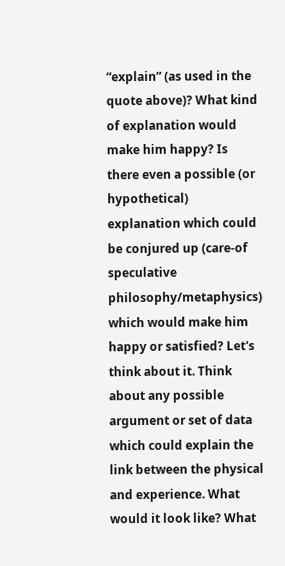“explain” (as used in the quote above)? What kind of explanation would make him happy? Is there even a possible (or hypothetical) explanation which could be conjured up (care-of speculative philosophy/metaphysics) which would make him happy or satisfied? Let's think about it. Think about any possible argument or set of data which could explain the link between the physical and experience. What would it look like? What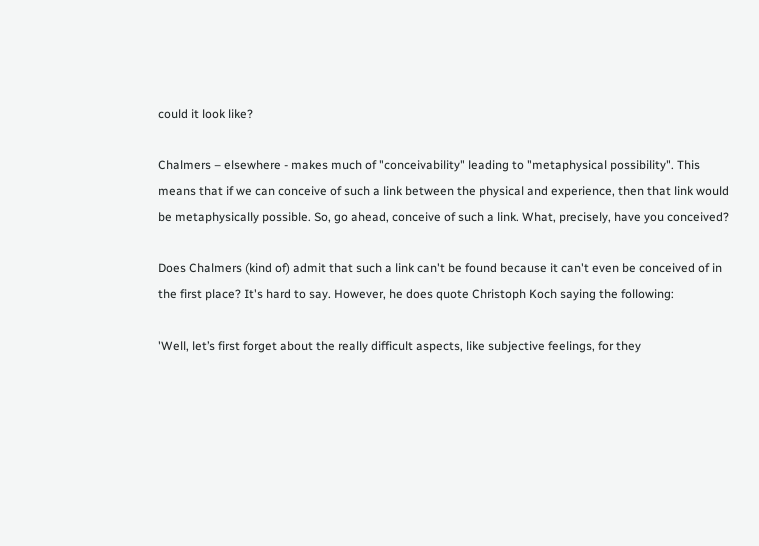could it look like?

Chalmers – elsewhere - makes much of "conceivability" leading to "metaphysical possibility". This means that if we can conceive of such a link between the physical and experience, then that link would be metaphysically possible. So, go ahead, conceive of such a link. What, precisely, have you conceived?

Does Chalmers (kind of) admit that such a link can't be found because it can't even be conceived of in the first place? It's hard to say. However, he does quote Christoph Koch saying the following:

'Well, let’s first forget about the really difficult aspects, like subjective feelings, for they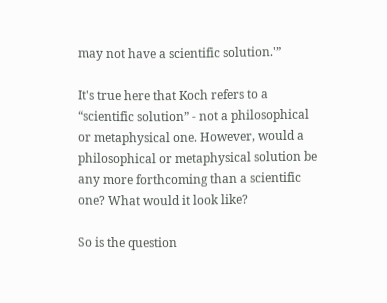may not have a scientific solution.'”

It's true here that Koch refers to a “scientific solution” - not a philosophical or metaphysical one. However, would a philosophical or metaphysical solution be any more forthcoming than a scientific one? What would it look like?

So is the question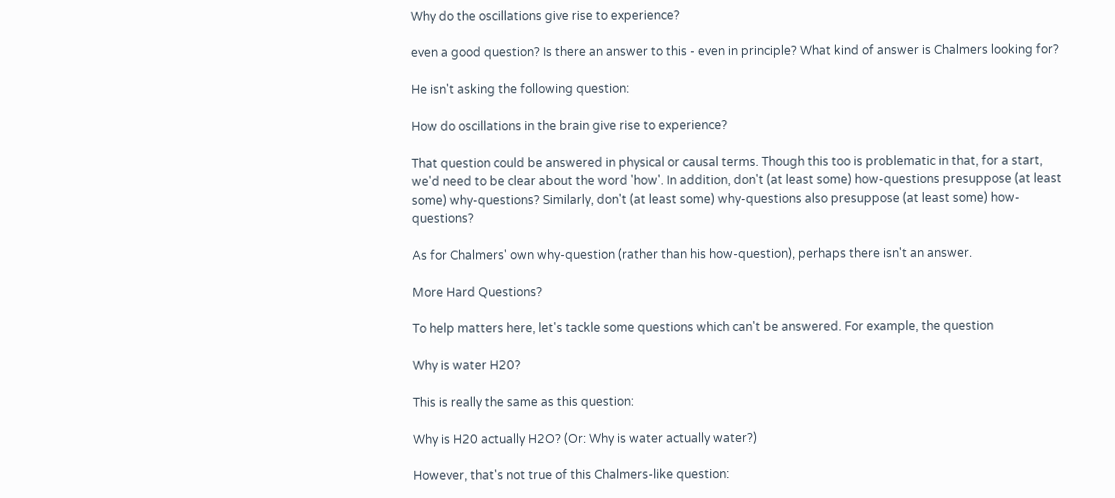Why do the oscillations give rise to experience?

even a good question? Is there an answer to this - even in principle? What kind of answer is Chalmers looking for?

He isn't asking the following question:

How do oscillations in the brain give rise to experience?

That question could be answered in physical or causal terms. Though this too is problematic in that, for a start, we'd need to be clear about the word 'how'. In addition, don't (at least some) how-questions presuppose (at least some) why-questions? Similarly, don't (at least some) why-questions also presuppose (at least some) how-questions?

As for Chalmers' own why-question (rather than his how-question), perhaps there isn't an answer.

More Hard Questions?

To help matters here, let's tackle some questions which can't be answered. For example, the question

Why is water H20?

This is really the same as this question:

Why is H20 actually H2O? (Or: Why is water actually water?)

However, that's not true of this Chalmers-like question: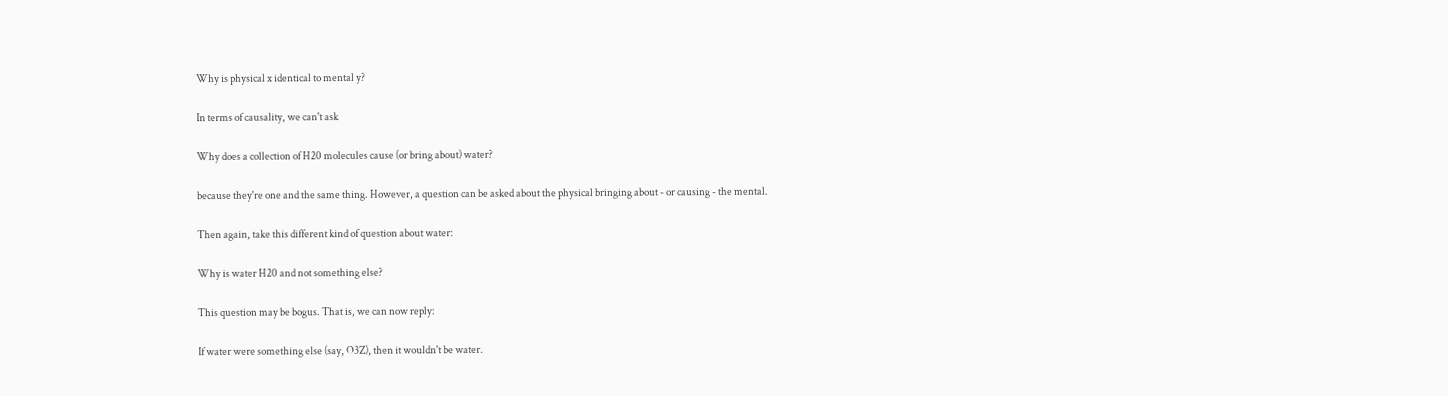Why is physical x identical to mental y?

In terms of causality, we can't ask

Why does a collection of H20 molecules cause (or bring about) water?

because they're one and the same thing. However, a question can be asked about the physical bringing about - or causing - the mental.

Then again, take this different kind of question about water:

Why is water H20 and not something else?

This question may be bogus. That is, we can now reply:

If water were something else (say, O3Z), then it wouldn't be water.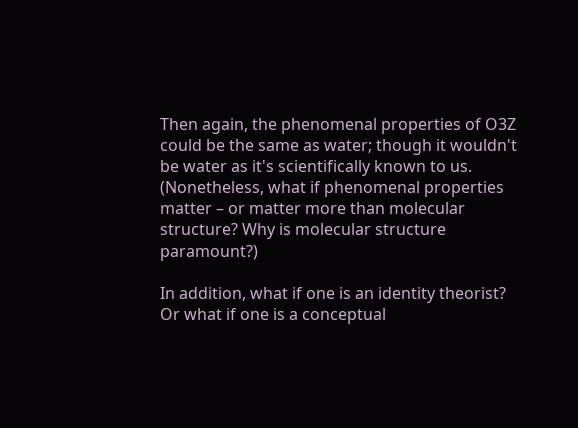Then again, the phenomenal properties of O3Z could be the same as water; though it wouldn't be water as it's scientifically known to us. (Nonetheless, what if phenomenal properties matter – or matter more than molecular structure? Why is molecular structure paramount?)

In addition, what if one is an identity theorist? Or what if one is a conceptual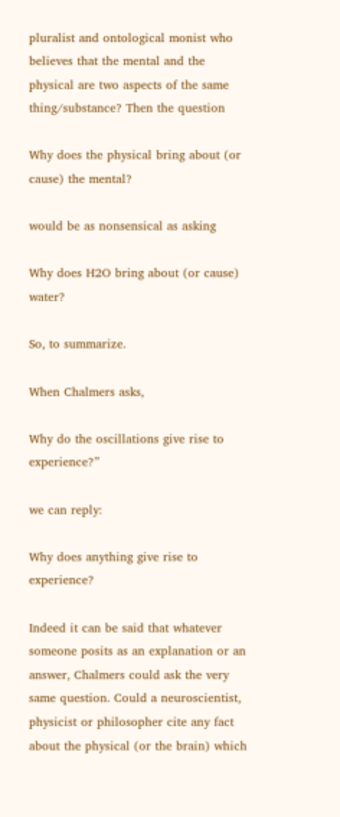pluralist and ontological monist who believes that the mental and the physical are two aspects of the same thing/substance? Then the question

Why does the physical bring about (or cause) the mental?

would be as nonsensical as asking

Why does H2O bring about (or cause) water?

So, to summarize.

When Chalmers asks,

Why do the oscillations give rise to experience?”

we can reply:

Why does anything give rise to experience?

Indeed it can be said that whatever someone posits as an explanation or an answer, Chalmers could ask the very same question. Could a neuroscientist, physicist or philosopher cite any fact about the physical (or the brain) which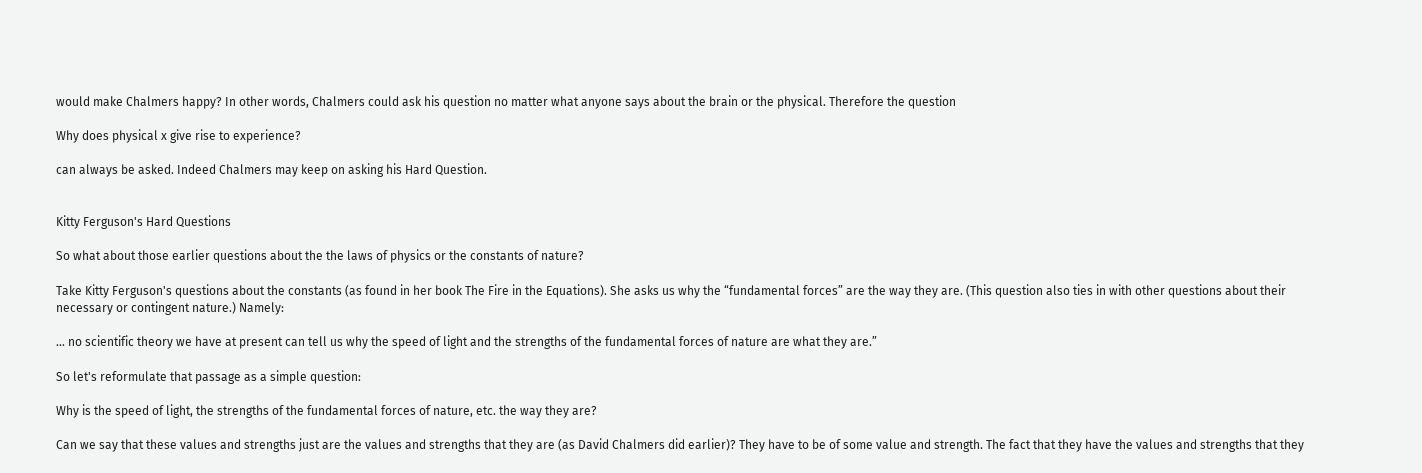would make Chalmers happy? In other words, Chalmers could ask his question no matter what anyone says about the brain or the physical. Therefore the question

Why does physical x give rise to experience?

can always be asked. Indeed Chalmers may keep on asking his Hard Question.


Kitty Ferguson's Hard Questions

So what about those earlier questions about the the laws of physics or the constants of nature?

Take Kitty Ferguson's questions about the constants (as found in her book The Fire in the Equations). She asks us why the “fundamental forces” are the way they are. (This question also ties in with other questions about their necessary or contingent nature.) Namely:

... no scientific theory we have at present can tell us why the speed of light and the strengths of the fundamental forces of nature are what they are.”

So let's reformulate that passage as a simple question:

Why is the speed of light, the strengths of the fundamental forces of nature, etc. the way they are?

Can we say that these values and strengths just are the values and strengths that they are (as David Chalmers did earlier)? They have to be of some value and strength. The fact that they have the values and strengths that they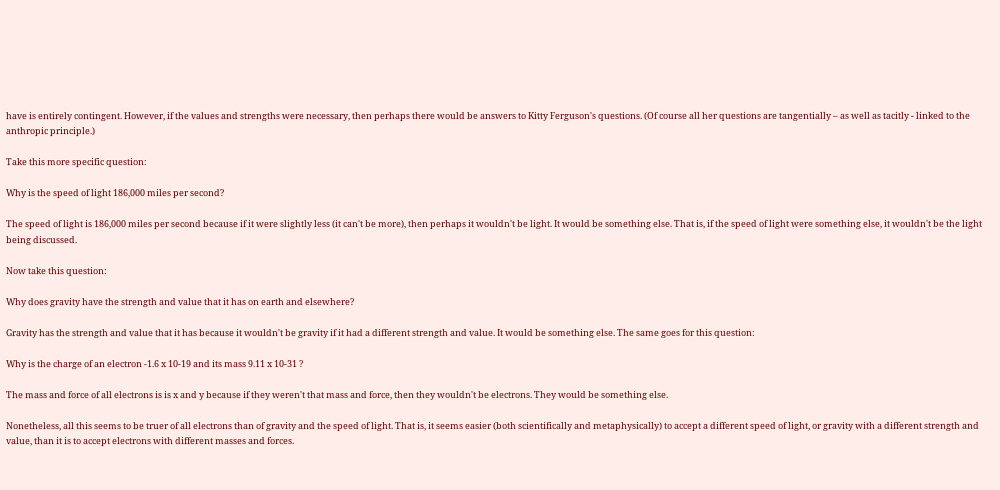have is entirely contingent. However, if the values and strengths were necessary, then perhaps there would be answers to Kitty Ferguson's questions. (Of course all her questions are tangentially – as well as tacitly - linked to the anthropic principle.)

Take this more specific question:

Why is the speed of light 186,000 miles per second?

The speed of light is 186,000 miles per second because if it were slightly less (it can't be more), then perhaps it wouldn't be light. It would be something else. That is, if the speed of light were something else, it wouldn't be the light being discussed.

Now take this question:

Why does gravity have the strength and value that it has on earth and elsewhere?

Gravity has the strength and value that it has because it wouldn't be gravity if it had a different strength and value. It would be something else. The same goes for this question:

Why is the charge of an electron -1.6 x 10-19 and its mass 9.11 x 10-31 ?

The mass and force of all electrons is is x and y because if they weren't that mass and force, then they wouldn't be electrons. They would be something else.

Nonetheless, all this seems to be truer of all electrons than of gravity and the speed of light. That is, it seems easier (both scientifically and metaphysically) to accept a different speed of light, or gravity with a different strength and value, than it is to accept electrons with different masses and forces.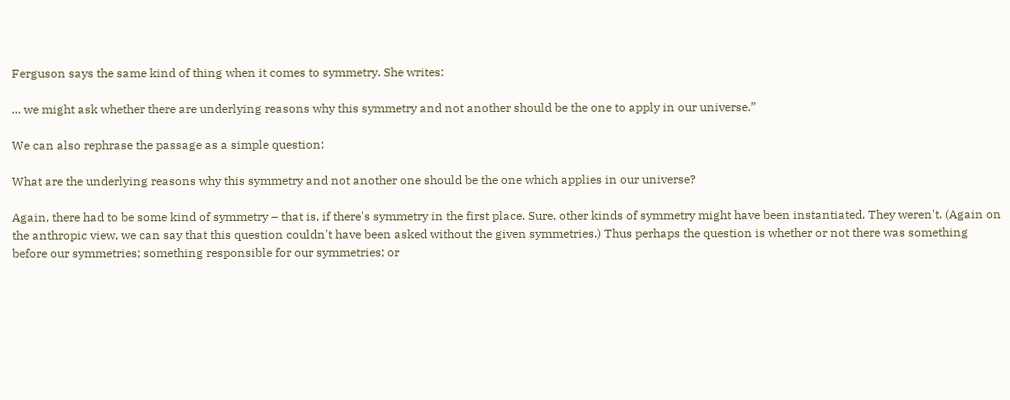Ferguson says the same kind of thing when it comes to symmetry. She writes:

... we might ask whether there are underlying reasons why this symmetry and not another should be the one to apply in our universe.”

We can also rephrase the passage as a simple question:

What are the underlying reasons why this symmetry and not another one should be the one which applies in our universe?

Again, there had to be some kind of symmetry – that is, if there's symmetry in the first place. Sure, other kinds of symmetry might have been instantiated. They weren't. (Again on the anthropic view, we can say that this question couldn't have been asked without the given symmetries.) Thus perhaps the question is whether or not there was something before our symmetries; something responsible for our symmetries; or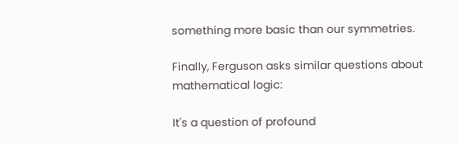something more basic than our symmetries.

Finally, Ferguson asks similar questions about mathematical logic:

It's a question of profound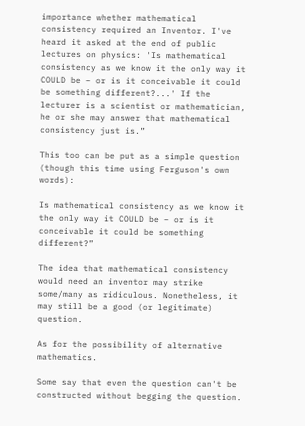importance whether mathematical consistency required an Inventor. I've heard it asked at the end of public lectures on physics: 'Is mathematical consistency as we know it the only way it COULD be – or is it conceivable it could be something different?...' If the lecturer is a scientist or mathematician, he or she may answer that mathematical consistency just is.”

This too can be put as a simple question (though this time using Ferguson's own words):

Is mathematical consistency as we know it the only way it COULD be – or is it conceivable it could be something different?”

The idea that mathematical consistency would need an inventor may strike some/many as ridiculous. Nonetheless, it may still be a good (or legitimate) question.

As for the possibility of alternative mathematics.

Some say that even the question can't be constructed without begging the question.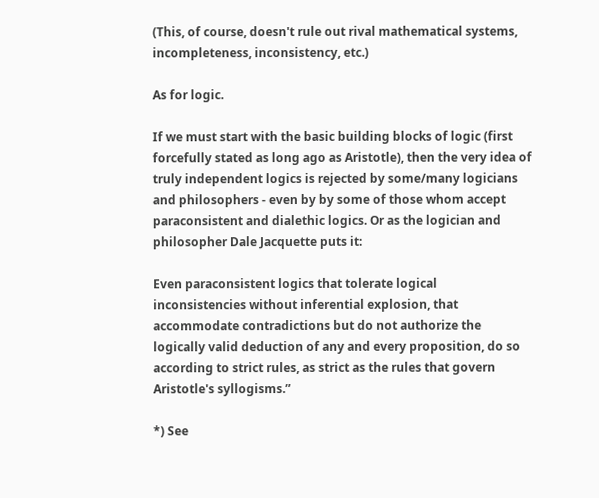(This, of course, doesn't rule out rival mathematical systems, incompleteness, inconsistency, etc.)

As for logic.

If we must start with the basic building blocks of logic (first forcefully stated as long ago as Aristotle), then the very idea of truly independent logics is rejected by some/many logicians and philosophers - even by by some of those whom accept paraconsistent and dialethic logics. Or as the logician and philosopher Dale Jacquette puts it:

Even paraconsistent logics that tolerate logical inconsistencies without inferential explosion, that accommodate contradictions but do not authorize the logically valid deduction of any and every proposition, do so according to strict rules, as strict as the rules that govern Aristotle's syllogisms.”

*) See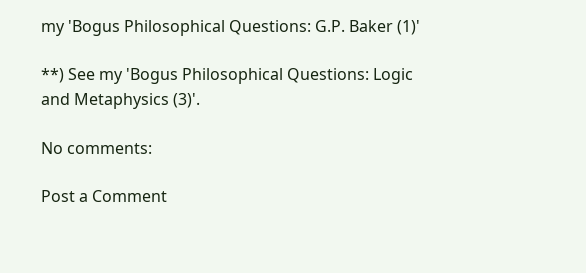my 'Bogus Philosophical Questions: G.P. Baker (1)'

**) See my 'Bogus Philosophical Questions: Logic and Metaphysics (3)'.

No comments:

Post a Comment